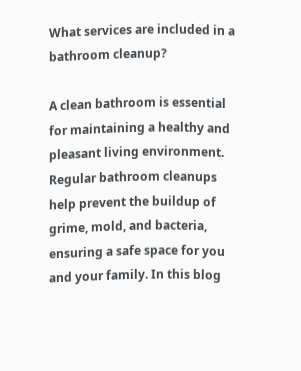What services are included in a bathroom cleanup?

A clean bathroom is essential for maintaining a healthy and pleasant living environment. Regular bathroom cleanups help prevent the buildup of grime, mold, and bacteria, ensuring a safe space for you and your family. In this blog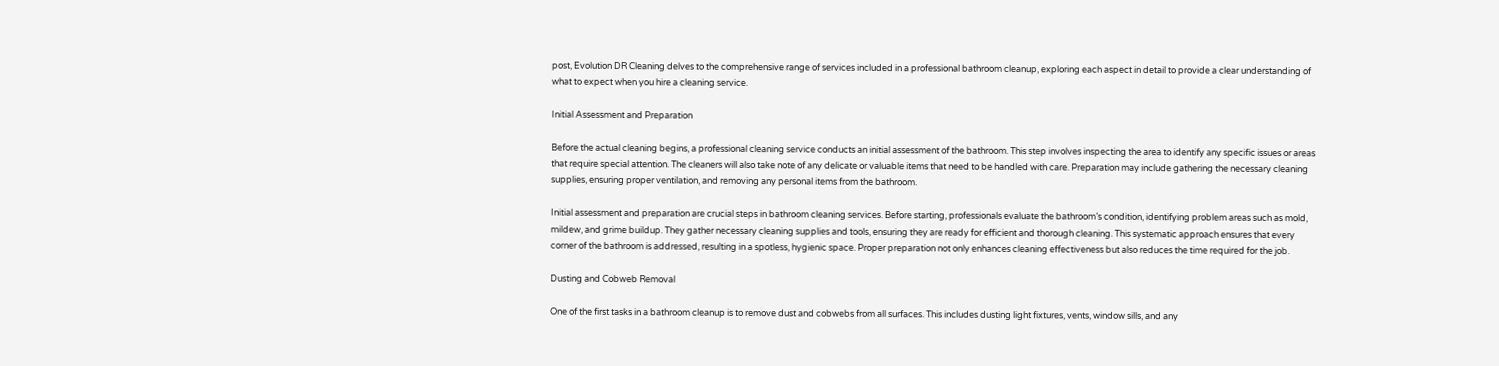post, Evolution DR Cleaning delves to the comprehensive range of services included in a professional bathroom cleanup, exploring each aspect in detail to provide a clear understanding of what to expect when you hire a cleaning service.

Initial Assessment and Preparation

Before the actual cleaning begins, a professional cleaning service conducts an initial assessment of the bathroom. This step involves inspecting the area to identify any specific issues or areas that require special attention. The cleaners will also take note of any delicate or valuable items that need to be handled with care. Preparation may include gathering the necessary cleaning supplies, ensuring proper ventilation, and removing any personal items from the bathroom.

Initial assessment and preparation are crucial steps in bathroom cleaning services. Before starting, professionals evaluate the bathroom’s condition, identifying problem areas such as mold, mildew, and grime buildup. They gather necessary cleaning supplies and tools, ensuring they are ready for efficient and thorough cleaning. This systematic approach ensures that every corner of the bathroom is addressed, resulting in a spotless, hygienic space. Proper preparation not only enhances cleaning effectiveness but also reduces the time required for the job.

Dusting and Cobweb Removal

One of the first tasks in a bathroom cleanup is to remove dust and cobwebs from all surfaces. This includes dusting light fixtures, vents, window sills, and any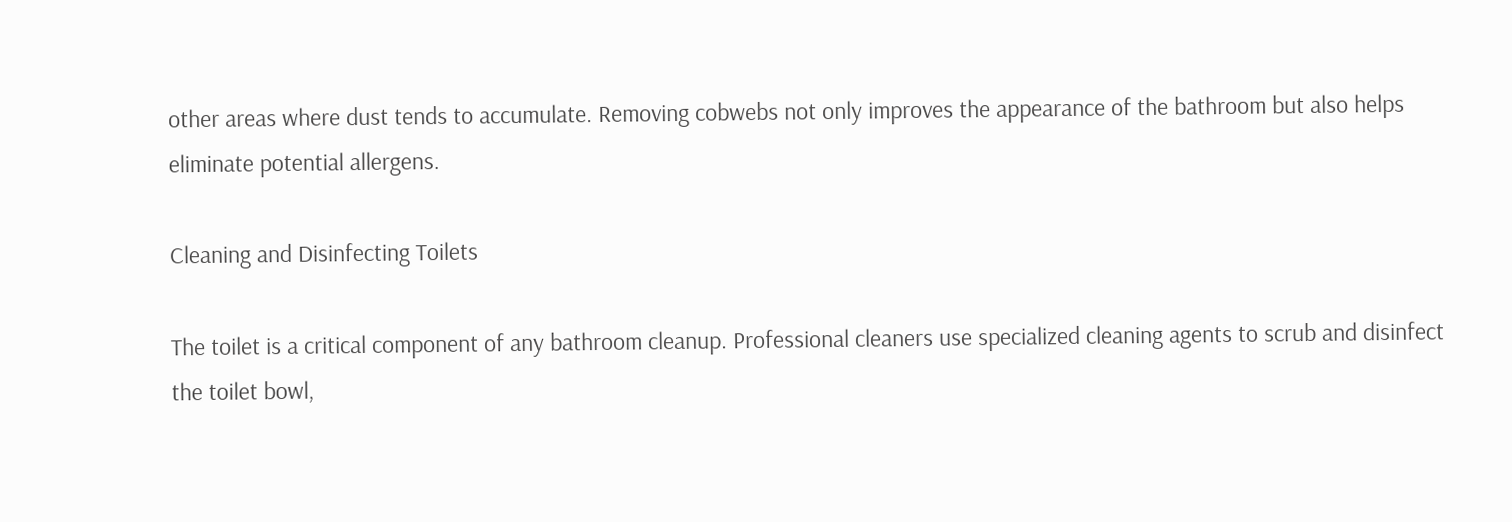other areas where dust tends to accumulate. Removing cobwebs not only improves the appearance of the bathroom but also helps eliminate potential allergens.

Cleaning and Disinfecting Toilets

The toilet is a critical component of any bathroom cleanup. Professional cleaners use specialized cleaning agents to scrub and disinfect the toilet bowl,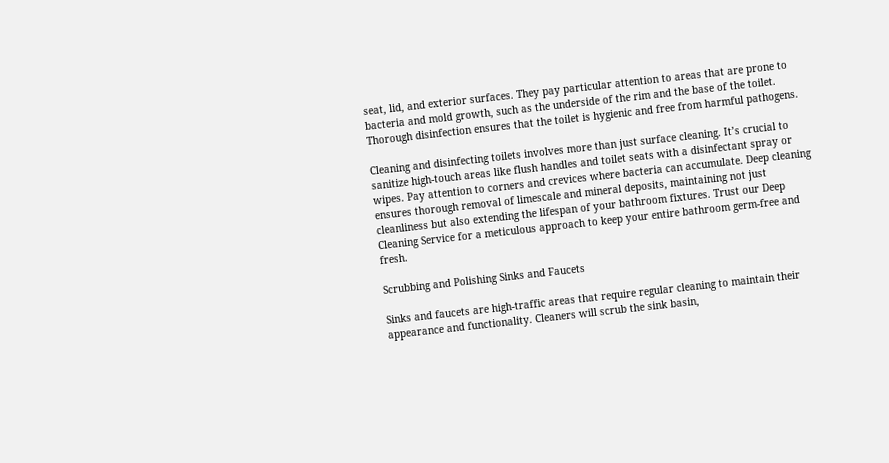seat, lid, and exterior surfaces. They pay particular attention to areas that are prone to bacteria and mold growth, such as the underside of the rim and the base of the toilet. Thorough disinfection ensures that the toilet is hygienic and free from harmful pathogens.

Cleaning and disinfecting toilets involves more than just surface cleaning. It’s crucial to sanitize high-touch areas like flush handles and toilet seats with a disinfectant spray or wipes. Pay attention to corners and crevices where bacteria can accumulate. Deep cleaning ensures thorough removal of limescale and mineral deposits, maintaining not just cleanliness but also extending the lifespan of your bathroom fixtures. Trust our Deep Cleaning Service for a meticulous approach to keep your entire bathroom germ-free and fresh.

Scrubbing and Polishing Sinks and Faucets

Sinks and faucets are high-traffic areas that require regular cleaning to maintain their appearance and functionality. Cleaners will scrub the sink basin,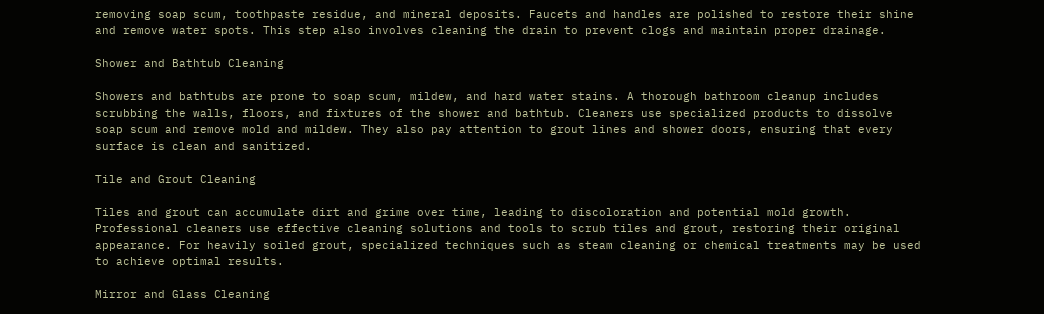removing soap scum, toothpaste residue, and mineral deposits. Faucets and handles are polished to restore their shine and remove water spots. This step also involves cleaning the drain to prevent clogs and maintain proper drainage.

Shower and Bathtub Cleaning

Showers and bathtubs are prone to soap scum, mildew, and hard water stains. A thorough bathroom cleanup includes scrubbing the walls, floors, and fixtures of the shower and bathtub. Cleaners use specialized products to dissolve soap scum and remove mold and mildew. They also pay attention to grout lines and shower doors, ensuring that every surface is clean and sanitized.

Tile and Grout Cleaning

Tiles and grout can accumulate dirt and grime over time, leading to discoloration and potential mold growth. Professional cleaners use effective cleaning solutions and tools to scrub tiles and grout, restoring their original appearance. For heavily soiled grout, specialized techniques such as steam cleaning or chemical treatments may be used to achieve optimal results.

Mirror and Glass Cleaning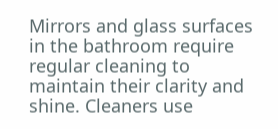Mirrors and glass surfaces in the bathroom require regular cleaning to maintain their clarity and shine. Cleaners use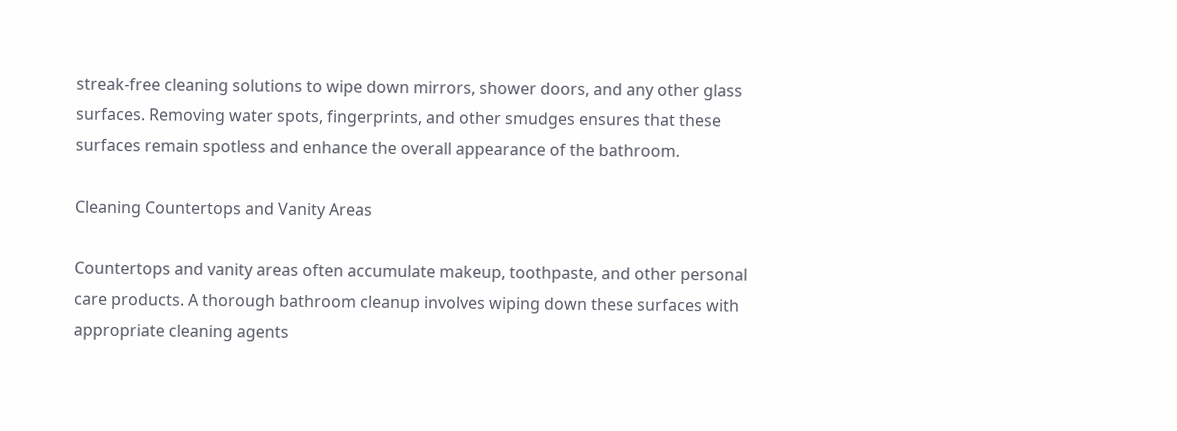streak-free cleaning solutions to wipe down mirrors, shower doors, and any other glass surfaces. Removing water spots, fingerprints, and other smudges ensures that these surfaces remain spotless and enhance the overall appearance of the bathroom.

Cleaning Countertops and Vanity Areas

Countertops and vanity areas often accumulate makeup, toothpaste, and other personal care products. A thorough bathroom cleanup involves wiping down these surfaces with appropriate cleaning agents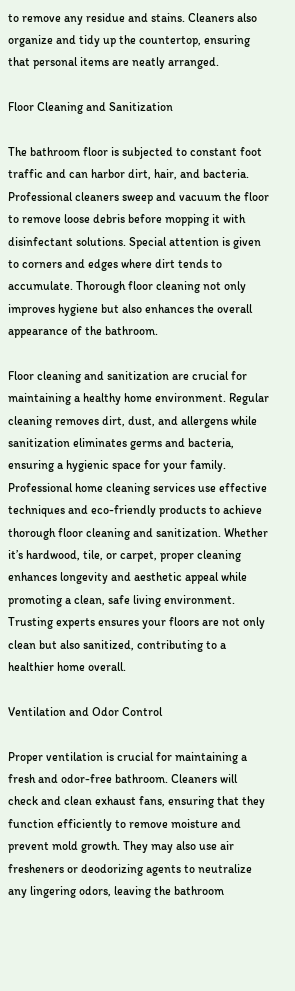to remove any residue and stains. Cleaners also organize and tidy up the countertop, ensuring that personal items are neatly arranged.

Floor Cleaning and Sanitization

The bathroom floor is subjected to constant foot traffic and can harbor dirt, hair, and bacteria. Professional cleaners sweep and vacuum the floor to remove loose debris before mopping it with disinfectant solutions. Special attention is given to corners and edges where dirt tends to accumulate. Thorough floor cleaning not only improves hygiene but also enhances the overall appearance of the bathroom.

Floor cleaning and sanitization are crucial for maintaining a healthy home environment. Regular cleaning removes dirt, dust, and allergens while sanitization eliminates germs and bacteria, ensuring a hygienic space for your family. Professional home cleaning services use effective techniques and eco-friendly products to achieve thorough floor cleaning and sanitization. Whether it’s hardwood, tile, or carpet, proper cleaning enhances longevity and aesthetic appeal while promoting a clean, safe living environment. Trusting experts ensures your floors are not only clean but also sanitized, contributing to a healthier home overall.

Ventilation and Odor Control

Proper ventilation is crucial for maintaining a fresh and odor-free bathroom. Cleaners will check and clean exhaust fans, ensuring that they function efficiently to remove moisture and prevent mold growth. They may also use air fresheners or deodorizing agents to neutralize any lingering odors, leaving the bathroom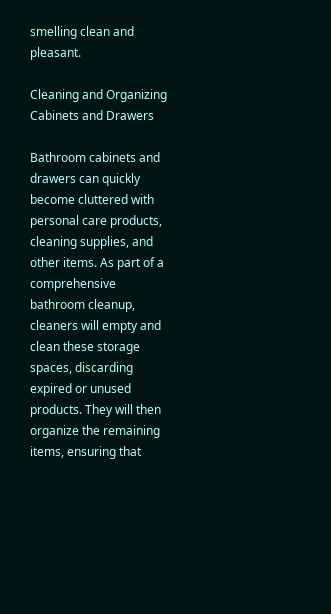smelling clean and pleasant.

Cleaning and Organizing Cabinets and Drawers

Bathroom cabinets and drawers can quickly become cluttered with personal care products, cleaning supplies, and other items. As part of a comprehensive bathroom cleanup, cleaners will empty and clean these storage spaces, discarding expired or unused products. They will then organize the remaining items, ensuring that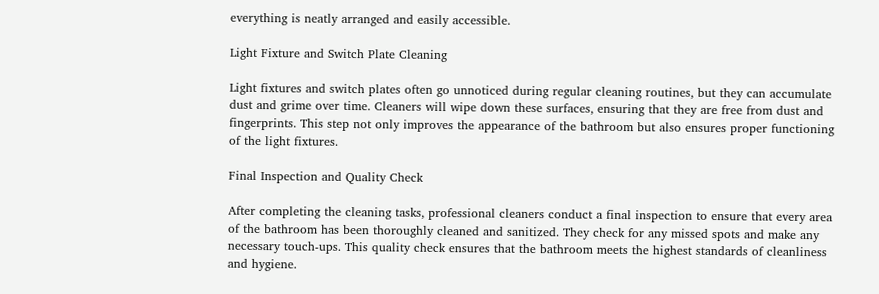everything is neatly arranged and easily accessible.

Light Fixture and Switch Plate Cleaning

Light fixtures and switch plates often go unnoticed during regular cleaning routines, but they can accumulate dust and grime over time. Cleaners will wipe down these surfaces, ensuring that they are free from dust and fingerprints. This step not only improves the appearance of the bathroom but also ensures proper functioning of the light fixtures.

Final Inspection and Quality Check

After completing the cleaning tasks, professional cleaners conduct a final inspection to ensure that every area of the bathroom has been thoroughly cleaned and sanitized. They check for any missed spots and make any necessary touch-ups. This quality check ensures that the bathroom meets the highest standards of cleanliness and hygiene.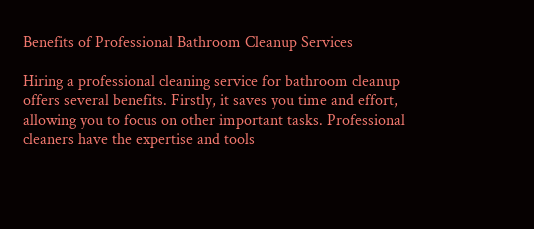Benefits of Professional Bathroom Cleanup Services

Hiring a professional cleaning service for bathroom cleanup offers several benefits. Firstly, it saves you time and effort, allowing you to focus on other important tasks. Professional cleaners have the expertise and tools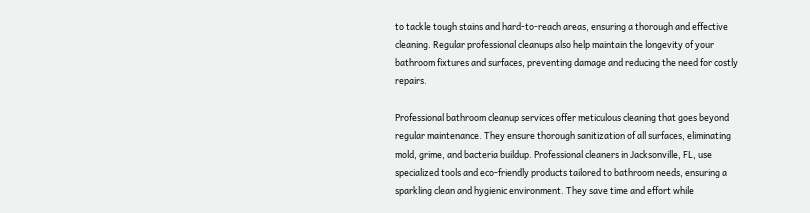to tackle tough stains and hard-to-reach areas, ensuring a thorough and effective cleaning. Regular professional cleanups also help maintain the longevity of your bathroom fixtures and surfaces, preventing damage and reducing the need for costly repairs.

Professional bathroom cleanup services offer meticulous cleaning that goes beyond regular maintenance. They ensure thorough sanitization of all surfaces, eliminating mold, grime, and bacteria buildup. Professional cleaners in Jacksonville, FL, use specialized tools and eco-friendly products tailored to bathroom needs, ensuring a sparkling clean and hygienic environment. They save time and effort while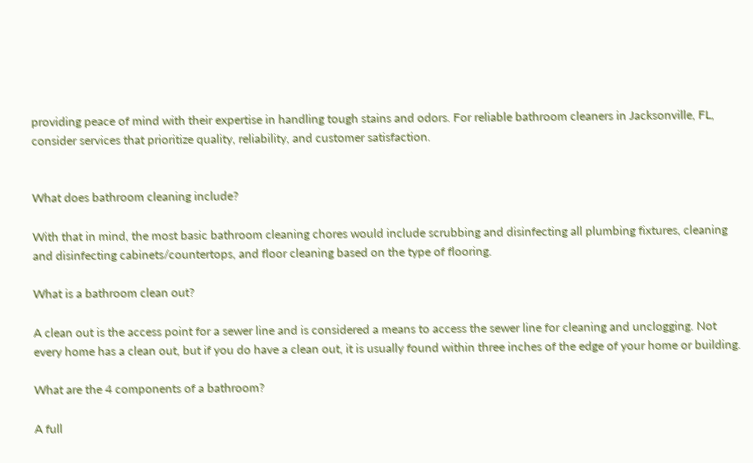providing peace of mind with their expertise in handling tough stains and odors. For reliable bathroom cleaners in Jacksonville, FL, consider services that prioritize quality, reliability, and customer satisfaction.


What does bathroom cleaning include?

With that in mind, the most basic bathroom cleaning chores would include scrubbing and disinfecting all plumbing fixtures, cleaning and disinfecting cabinets/countertops, and floor cleaning based on the type of flooring.

What is a bathroom clean out?

A clean out is the access point for a sewer line and is considered a means to access the sewer line for cleaning and unclogging. Not every home has a clean out, but if you do have a clean out, it is usually found within three inches of the edge of your home or building.

What are the 4 components of a bathroom?

A full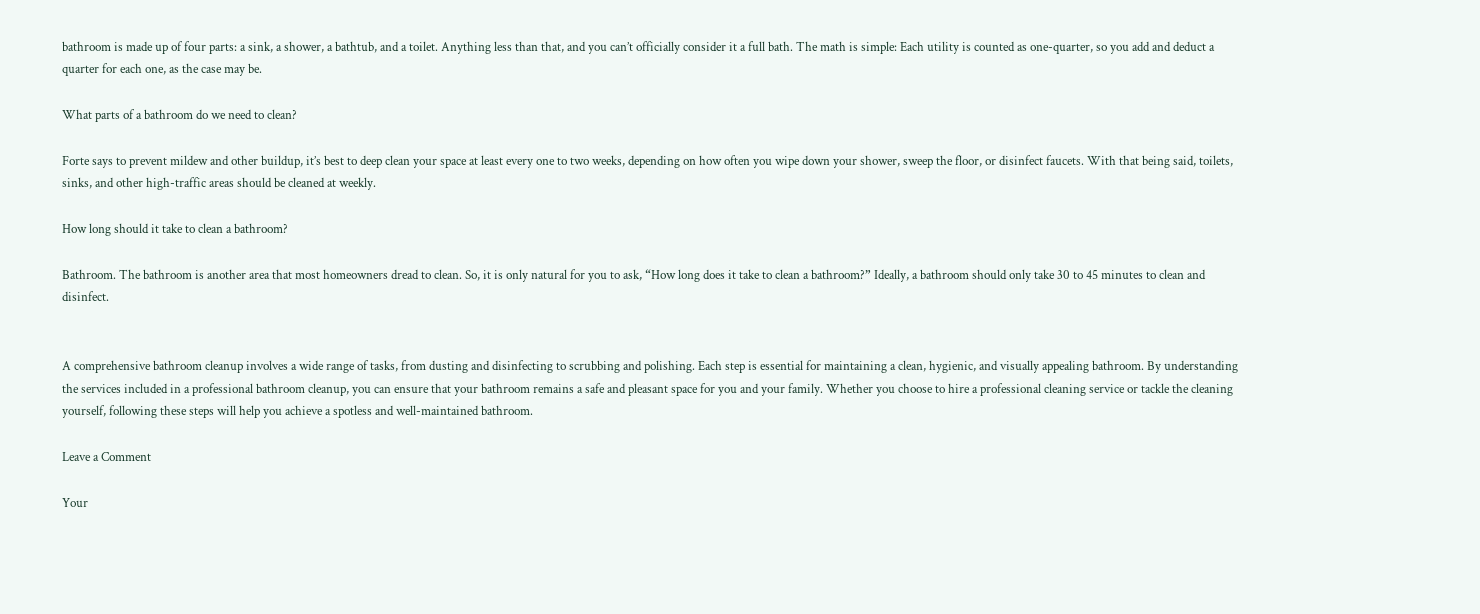bathroom is made up of four parts: a sink, a shower, a bathtub, and a toilet. Anything less than that, and you can’t officially consider it a full bath. The math is simple: Each utility is counted as one-quarter, so you add and deduct a quarter for each one, as the case may be.

What parts of a bathroom do we need to clean?

Forte says to prevent mildew and other buildup, it’s best to deep clean your space at least every one to two weeks, depending on how often you wipe down your shower, sweep the floor, or disinfect faucets. With that being said, toilets, sinks, and other high-traffic areas should be cleaned at weekly.

How long should it take to clean a bathroom?

Bathroom. The bathroom is another area that most homeowners dread to clean. So, it is only natural for you to ask, “How long does it take to clean a bathroom?” Ideally, a bathroom should only take 30 to 45 minutes to clean and disinfect.


A comprehensive bathroom cleanup involves a wide range of tasks, from dusting and disinfecting to scrubbing and polishing. Each step is essential for maintaining a clean, hygienic, and visually appealing bathroom. By understanding the services included in a professional bathroom cleanup, you can ensure that your bathroom remains a safe and pleasant space for you and your family. Whether you choose to hire a professional cleaning service or tackle the cleaning yourself, following these steps will help you achieve a spotless and well-maintained bathroom.

Leave a Comment

Your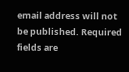email address will not be published. Required fields are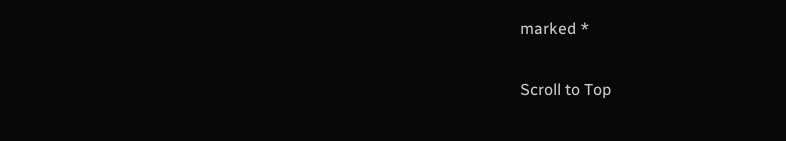marked *

Scroll to Top